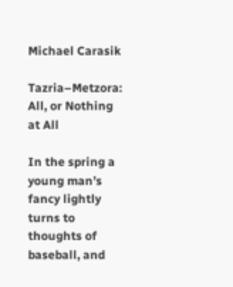Michael Carasik

Tazria–Metzora: All, or Nothing at All

In the spring a young man’s fancy lightly turns to thoughts of baseball, and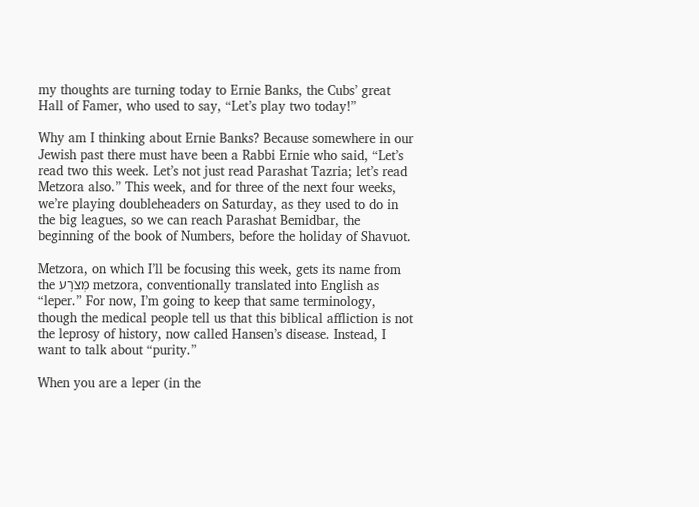my thoughts are turning today to Ernie Banks, the Cubs’ great Hall of Famer, who used to say, “Let’s play two today!”

Why am I thinking about Ernie Banks? Because somewhere in our Jewish past there must have been a Rabbi Ernie who said, “Let’s read two this week. Let’s not just read Parashat Tazria; let’s read Metzora also.” This week, and for three of the next four weeks, we’re playing doubleheaders on Saturday, as they used to do in the big leagues, so we can reach Parashat Bemidbar, the beginning of the book of Numbers, before the holiday of Shavuot.

Metzora, on which I’ll be focusing this week, gets its name from the מְּצֹרָע metzora, conventionally translated into English as “leper.” For now, I’m going to keep that same terminology, though the medical people tell us that this biblical affliction is not the leprosy of history, now called Hansen’s disease. Instead, I want to talk about “purity.”

When you are a leper (in the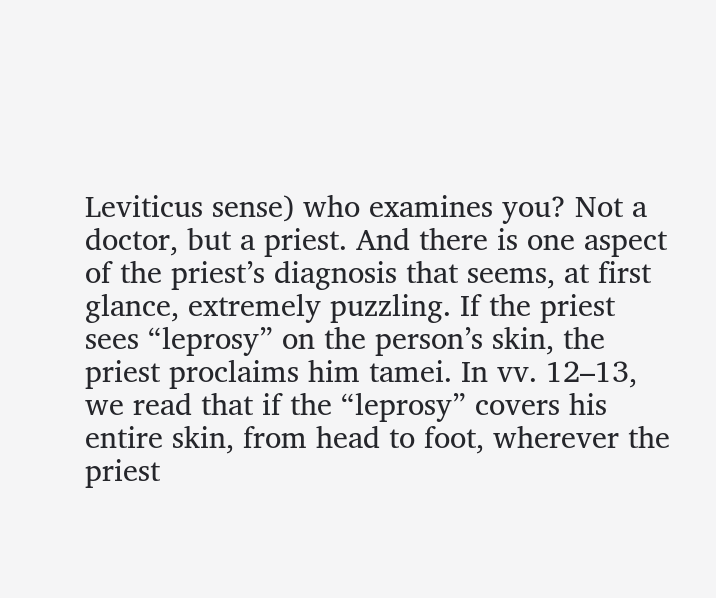Leviticus sense) who examines you? Not a doctor, but a priest. And there is one aspect of the priest’s diagnosis that seems, at first glance, extremely puzzling. If the priest sees “leprosy” on the person’s skin, the priest proclaims him tamei. In vv. 12–13, we read that if the “leprosy” covers his entire skin, from head to foot, wherever the priest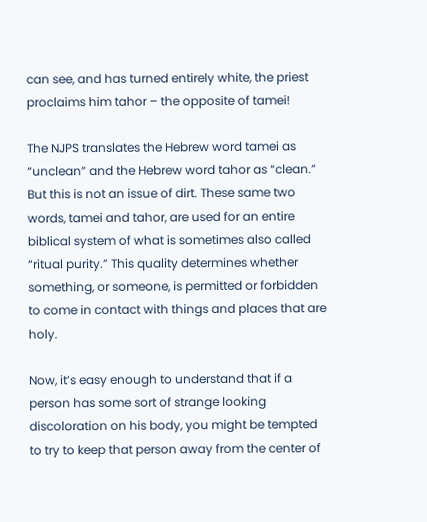can see, and has turned entirely white, the priest proclaims him tahor – the opposite of tamei!

The NJPS translates the Hebrew word tamei as “unclean” and the Hebrew word tahor as “clean.” But this is not an issue of dirt. These same two words, tamei and tahor, are used for an entire biblical system of what is sometimes also called “ritual purity.” This quality determines whether something, or someone, is permitted or forbidden to come in contact with things and places that are holy.

Now, it’s easy enough to understand that if a person has some sort of strange looking discoloration on his body, you might be tempted to try to keep that person away from the center of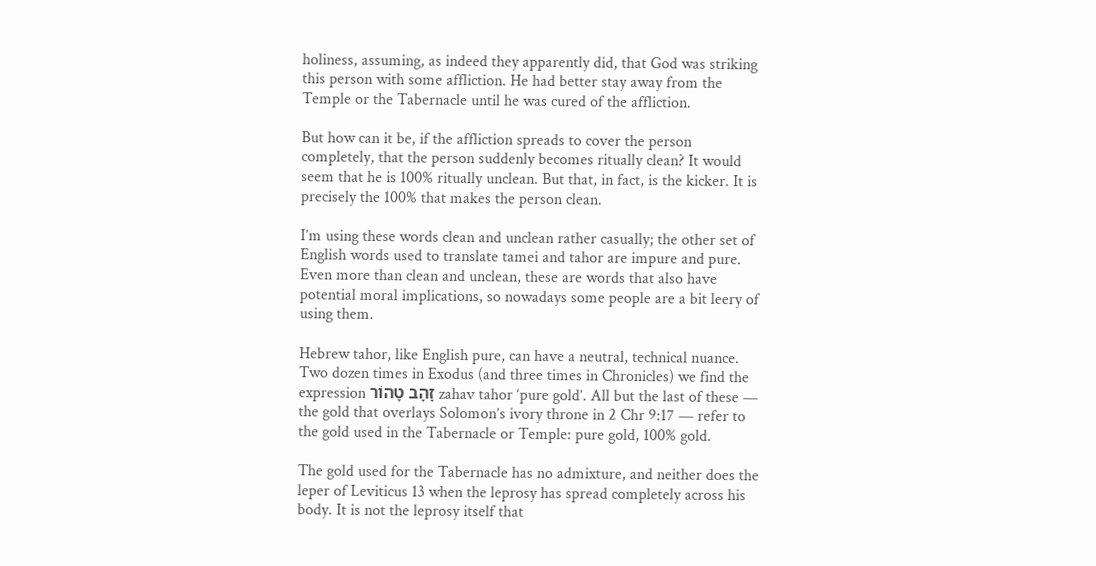holiness, assuming, as indeed they apparently did, that God was striking this person with some affliction. He had better stay away from the Temple or the Tabernacle until he was cured of the affliction.

But how can it be, if the affliction spreads to cover the person completely, that the person suddenly becomes ritually clean? It would seem that he is 100% ritually unclean. But that, in fact, is the kicker. It is precisely the 100% that makes the person clean.

I’m using these words clean and unclean rather casually; the other set of English words used to translate tamei and tahor are impure and pure. Even more than clean and unclean, these are words that also have potential moral implications, so nowadays some people are a bit leery of using them.

Hebrew tahor, like English pure, can have a neutral, technical nuance. Two dozen times in Exodus (and three times in Chronicles) we find the expression זָהָב טָהוֹר zahav tahor ‘pure gold’. All but the last of these — the gold that overlays Solomon’s ivory throne in 2 Chr 9:17 — refer to the gold used in the Tabernacle or Temple: pure gold, 100% gold.

The gold used for the Tabernacle has no admixture, and neither does the leper of Leviticus 13 when the leprosy has spread completely across his body. It is not the leprosy itself that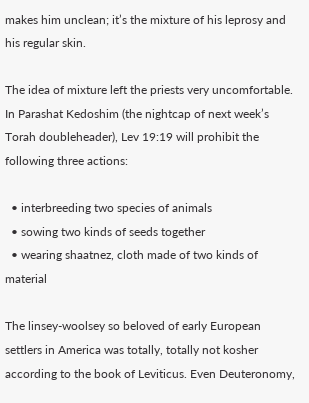makes him unclean; it’s the mixture of his leprosy and his regular skin.

The idea of mixture left the priests very uncomfortable. In Parashat Kedoshim (the nightcap of next week’s Torah doubleheader), Lev 19:19 will prohibit the following three actions:

  • interbreeding two species of animals
  • sowing two kinds of seeds together
  • wearing shaatnez, cloth made of two kinds of material

The linsey-woolsey so beloved of early European settlers in America was totally, totally not kosher according to the book of Leviticus. Even Deuteronomy,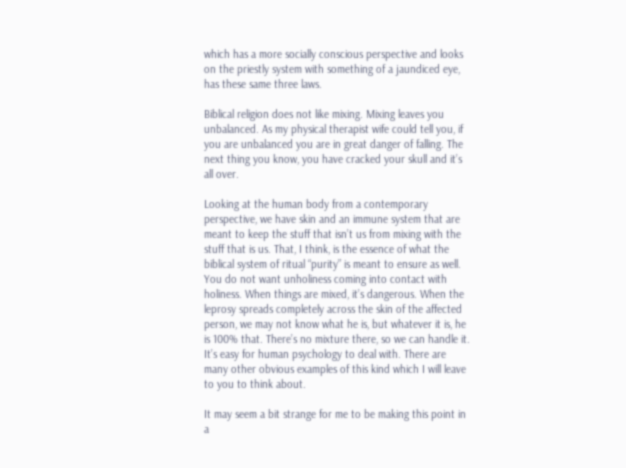which has a more socially conscious perspective and looks on the priestly system with something of a jaundiced eye, has these same three laws.

Biblical religion does not like mixing. Mixing leaves you unbalanced. As my physical therapist wife could tell you, if you are unbalanced you are in great danger of falling. The next thing you know, you have cracked your skull and it’s all over.

Looking at the human body from a contemporary perspective, we have skin and an immune system that are meant to keep the stuff that isn’t us from mixing with the stuff that is us. That, I think, is the essence of what the biblical system of ritual “purity” is meant to ensure as well. You do not want unholiness coming into contact with holiness. When things are mixed, it’s dangerous. When the leprosy spreads completely across the skin of the affected person, we may not know what he is, but whatever it is, he is 100% that. There’s no mixture there, so we can handle it. It’s easy for human psychology to deal with. There are many other obvious examples of this kind which I will leave to you to think about.

It may seem a bit strange for me to be making this point in a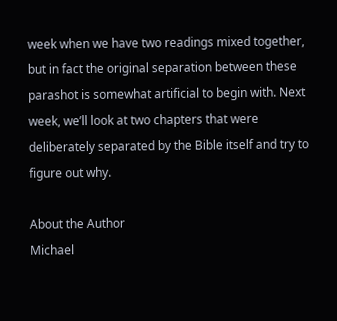week when we have two readings mixed together, but in fact the original separation between these parashot is somewhat artificial to begin with. Next week, we’ll look at two chapters that were deliberately separated by the Bible itself and try to figure out why.

About the Author
Michael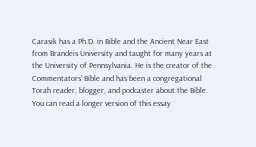Carasik has a Ph.D. in Bible and the Ancient Near East from Brandeis University and taught for many years at the University of Pennsylvania. He is the creator of the Commentators’ Bible and has been a congregational Torah reader, blogger, and podcaster about the Bible. You can read a longer version of this essay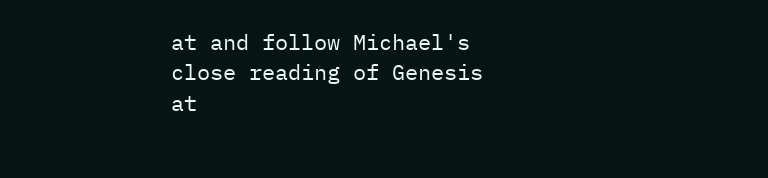at and follow Michael's close reading of Genesis at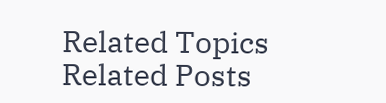Related Topics
Related Posts